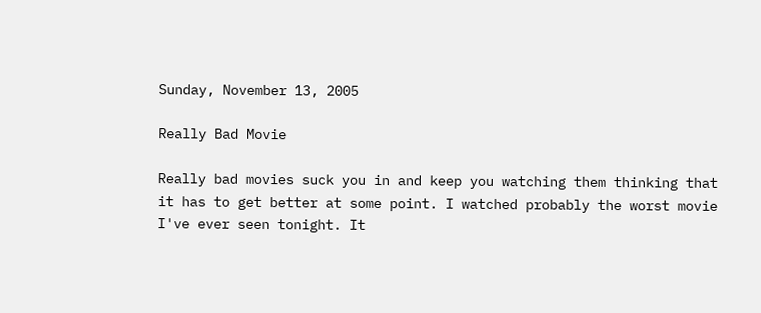Sunday, November 13, 2005

Really Bad Movie

Really bad movies suck you in and keep you watching them thinking that it has to get better at some point. I watched probably the worst movie I've ever seen tonight. It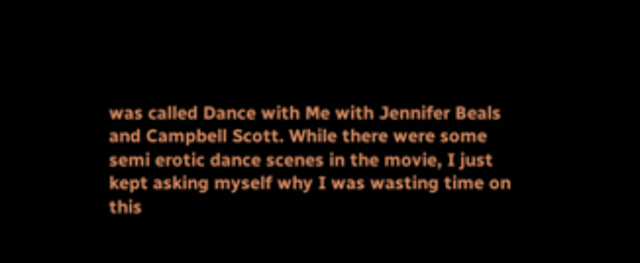was called Dance with Me with Jennifer Beals and Campbell Scott. While there were some semi erotic dance scenes in the movie, I just kept asking myself why I was wasting time on this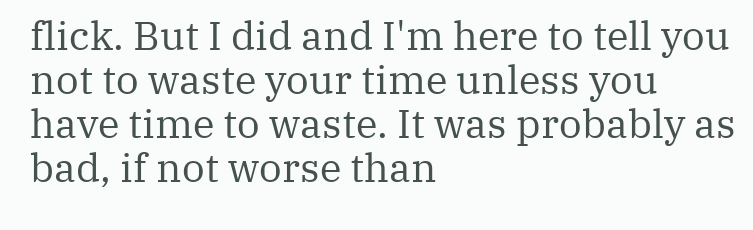flick. But I did and I'm here to tell you not to waste your time unless you have time to waste. It was probably as bad, if not worse than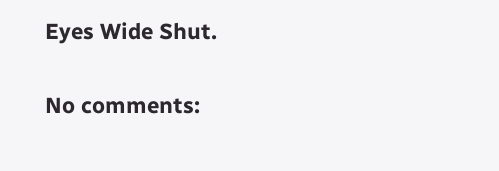Eyes Wide Shut.

No comments: